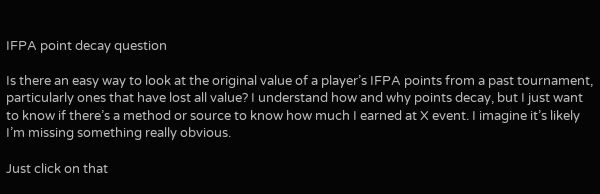IFPA point decay question

Is there an easy way to look at the original value of a player’s IFPA points from a past tournament, particularly ones that have lost all value? I understand how and why points decay, but I just want to know if there’s a method or source to know how much I earned at X event. I imagine it’s likely I’m missing something really obvious.

Just click on that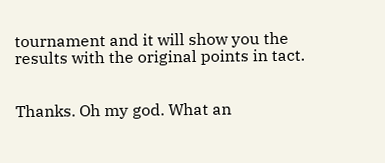tournament and it will show you the results with the original points in tact.


Thanks. Oh my god. What an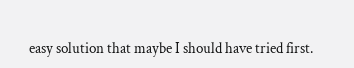easy solution that maybe I should have tried first.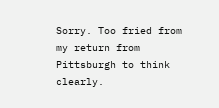Sorry. Too fried from my return from Pittsburgh to think clearly.